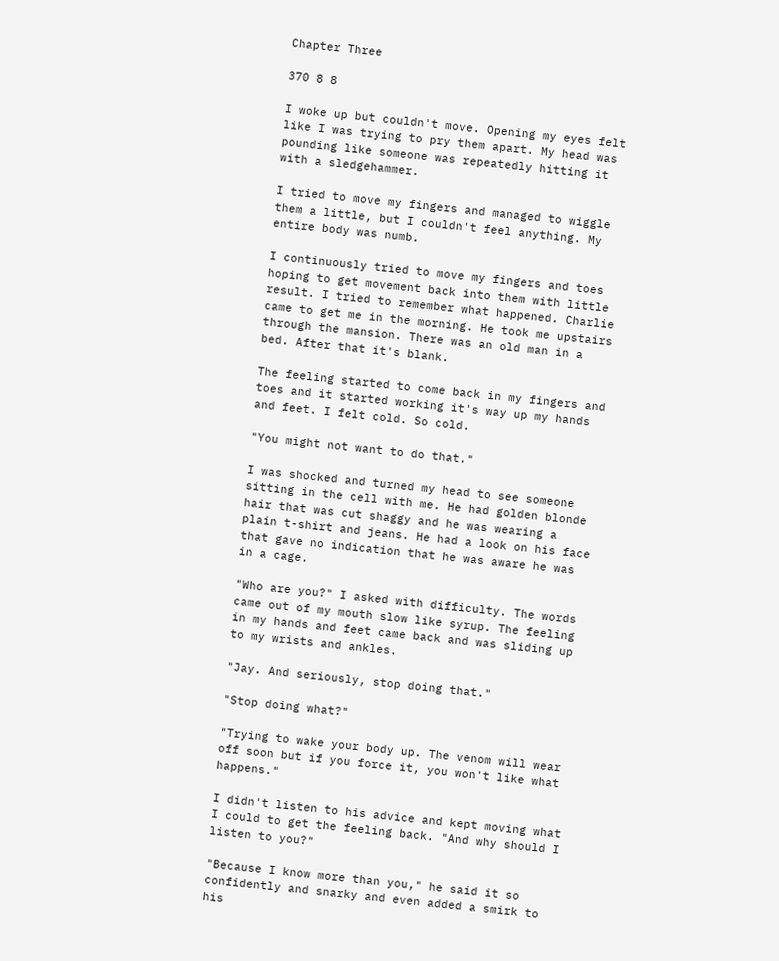Chapter Three

370 8 8

I woke up but couldn't move. Opening my eyes felt like I was trying to pry them apart. My head was pounding like someone was repeatedly hitting it with a sledgehammer.

I tried to move my fingers and managed to wiggle them a little, but I couldn't feel anything. My entire body was numb.

I continuously tried to move my fingers and toes hoping to get movement back into them with little result. I tried to remember what happened. Charlie came to get me in the morning. He took me upstairs through the mansion. There was an old man in a bed. After that it's blank.

The feeling started to come back in my fingers and toes and it started working it's way up my hands and feet. I felt cold. So cold.

"You might not want to do that."

I was shocked and turned my head to see someone sitting in the cell with me. He had golden blonde hair that was cut shaggy and he was wearing a plain t-shirt and jeans. He had a look on his face that gave no indication that he was aware he was in a cage.

"Who are you?" I asked with difficulty. The words came out of my mouth slow like syrup. The feeling in my hands and feet came back and was sliding up to my wrists and ankles.

"Jay. And seriously, stop doing that."

"Stop doing what?"

"Trying to wake your body up. The venom will wear off soon but if you force it, you won't like what happens."

I didn't listen to his advice and kept moving what I could to get the feeling back. "And why should I listen to you?"

"Because I know more than you," he said it so confidently and snarky and even added a smirk to his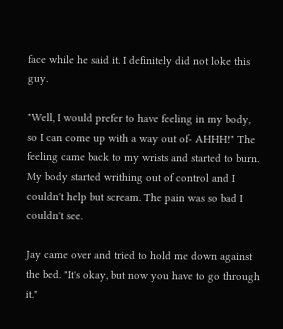face while he said it. I definitely did not loke this guy.

"Well, I would prefer to have feeling in my body, so I can come up with a way out of- AHHH!" The feeling came back to my wrists and started to burn. My body started writhing out of control and I couldn't help but scream. The pain was so bad I couldn't see.

Jay came over and tried to hold me down against the bed. "It's okay, but now you have to go through it."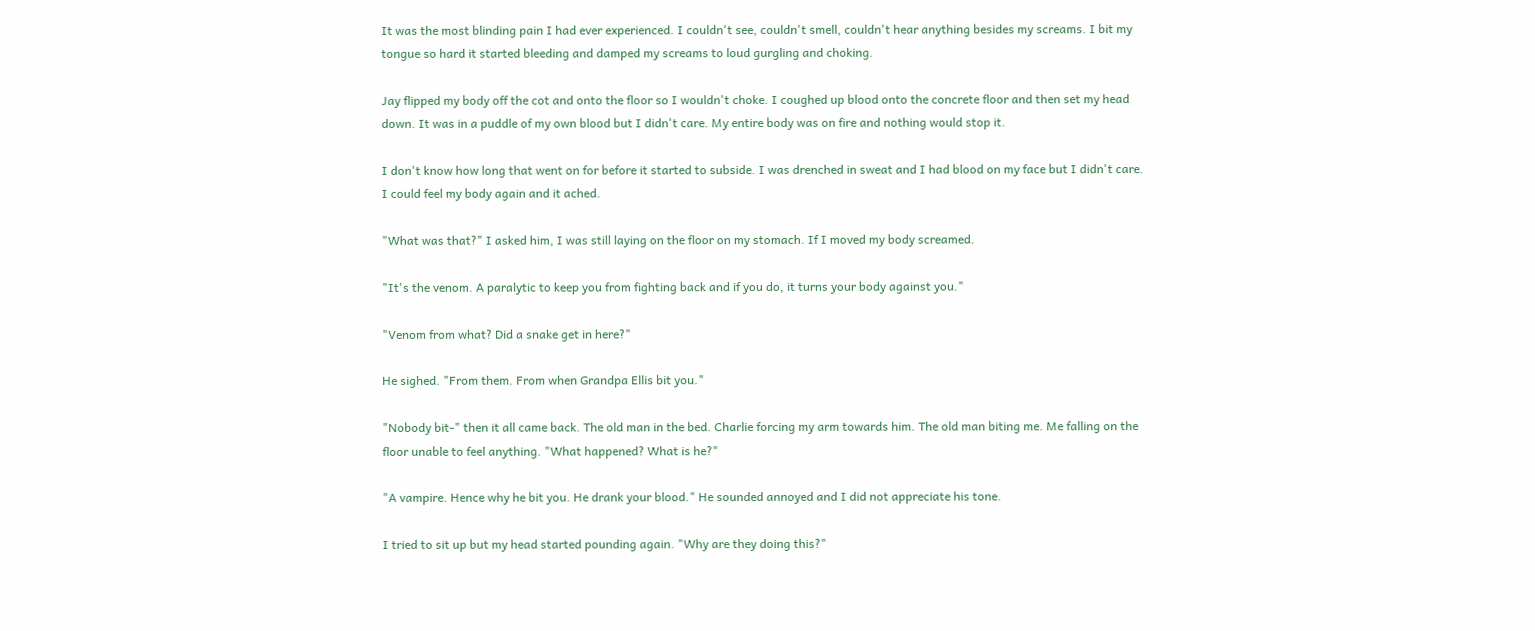It was the most blinding pain I had ever experienced. I couldn't see, couldn't smell, couldn't hear anything besides my screams. I bit my tongue so hard it started bleeding and damped my screams to loud gurgling and choking.

Jay flipped my body off the cot and onto the floor so I wouldn't choke. I coughed up blood onto the concrete floor and then set my head down. It was in a puddle of my own blood but I didn't care. My entire body was on fire and nothing would stop it.

I don't know how long that went on for before it started to subside. I was drenched in sweat and I had blood on my face but I didn't care. I could feel my body again and it ached.

"What was that?" I asked him, I was still laying on the floor on my stomach. If I moved my body screamed.

"It's the venom. A paralytic to keep you from fighting back and if you do, it turns your body against you."

"Venom from what? Did a snake get in here?"

He sighed. "From them. From when Grandpa Ellis bit you."

"Nobody bit-" then it all came back. The old man in the bed. Charlie forcing my arm towards him. The old man biting me. Me falling on the floor unable to feel anything. "What happened? What is he?"

"A vampire. Hence why he bit you. He drank your blood." He sounded annoyed and I did not appreciate his tone.

I tried to sit up but my head started pounding again. "Why are they doing this?"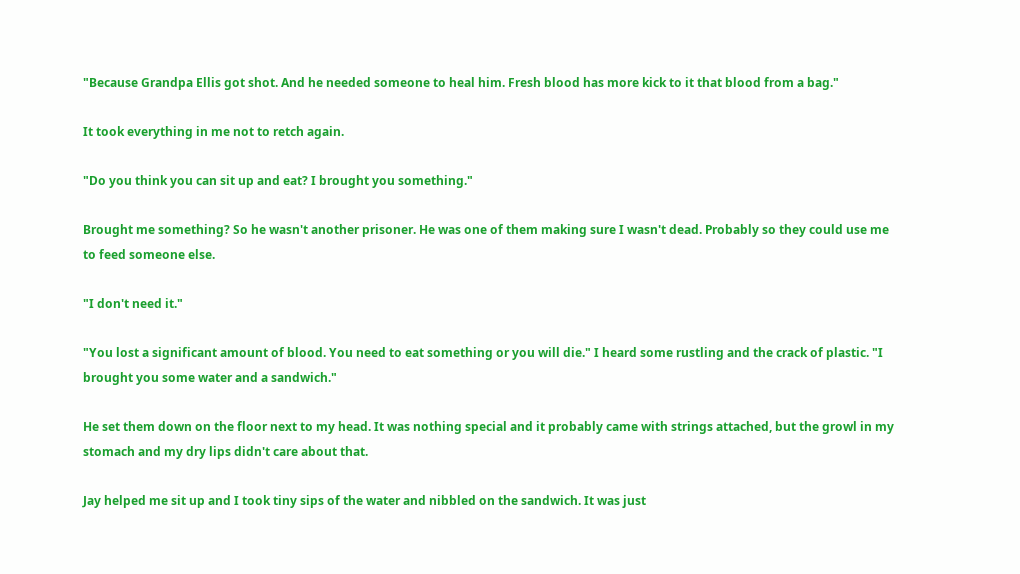"Because Grandpa Ellis got shot. And he needed someone to heal him. Fresh blood has more kick to it that blood from a bag."

It took everything in me not to retch again.

"Do you think you can sit up and eat? I brought you something."

Brought me something? So he wasn't another prisoner. He was one of them making sure I wasn't dead. Probably so they could use me to feed someone else.

"I don't need it."

"You lost a significant amount of blood. You need to eat something or you will die." I heard some rustling and the crack of plastic. "I brought you some water and a sandwich."

He set them down on the floor next to my head. It was nothing special and it probably came with strings attached, but the growl in my stomach and my dry lips didn't care about that.

Jay helped me sit up and I took tiny sips of the water and nibbled on the sandwich. It was just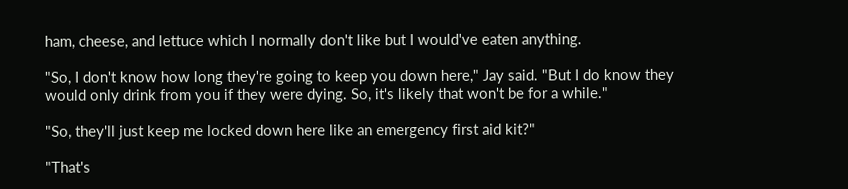ham, cheese, and lettuce which I normally don't like but I would've eaten anything.

"So, I don't know how long they're going to keep you down here," Jay said. "But I do know they would only drink from you if they were dying. So, it's likely that won't be for a while."

"So, they'll just keep me locked down here like an emergency first aid kit?"

"That's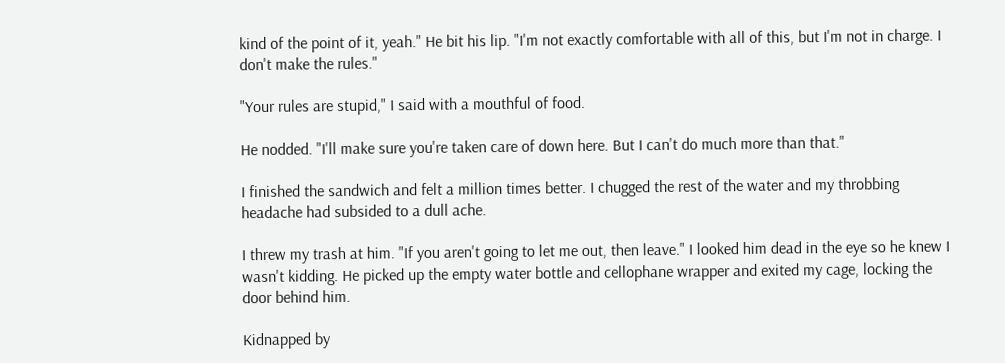kind of the point of it, yeah." He bit his lip. "I'm not exactly comfortable with all of this, but I'm not in charge. I don't make the rules."

"Your rules are stupid," I said with a mouthful of food.

He nodded. "I'll make sure you're taken care of down here. But I can't do much more than that."

I finished the sandwich and felt a million times better. I chugged the rest of the water and my throbbing headache had subsided to a dull ache.

I threw my trash at him. "If you aren't going to let me out, then leave." I looked him dead in the eye so he knew I wasn't kidding. He picked up the empty water bottle and cellophane wrapper and exited my cage, locking the door behind him.

Kidnapped by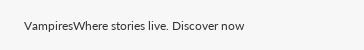VampiresWhere stories live. Discover now